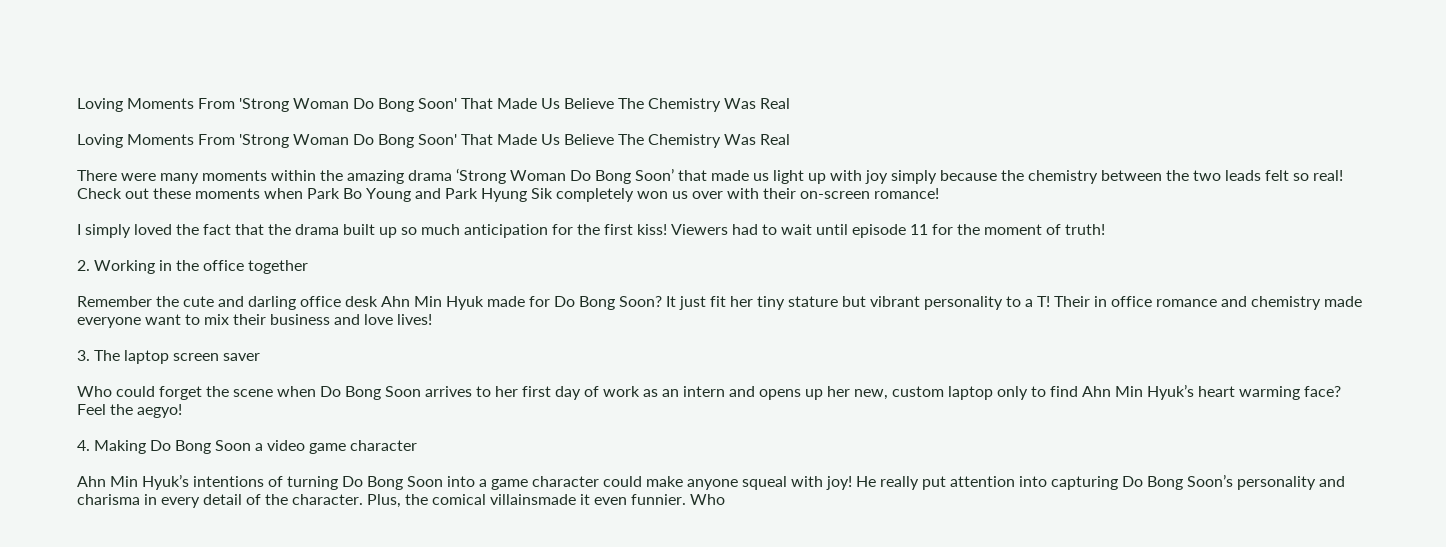Loving Moments From 'Strong Woman Do Bong Soon' That Made Us Believe The Chemistry Was Real

Loving Moments From 'Strong Woman Do Bong Soon' That Made Us Believe The Chemistry Was Real

There were many moments within the amazing drama ‘Strong Woman Do Bong Soon’ that made us light up with joy simply because the chemistry between the two leads felt so real! Check out these moments when Park Bo Young and Park Hyung Sik completely won us over with their on-screen romance!

I simply loved the fact that the drama built up so much anticipation for the first kiss! Viewers had to wait until episode 11 for the moment of truth!

2. Working in the office together

Remember the cute and darling office desk Ahn Min Hyuk made for Do Bong Soon? It just fit her tiny stature but vibrant personality to a T! Their in office romance and chemistry made everyone want to mix their business and love lives!

3. The laptop screen saver

Who could forget the scene when Do Bong Soon arrives to her first day of work as an intern and opens up her new, custom laptop only to find Ahn Min Hyuk’s heart warming face? Feel the aegyo!

4. Making Do Bong Soon a video game character

Ahn Min Hyuk’s intentions of turning Do Bong Soon into a game character could make anyone squeal with joy! He really put attention into capturing Do Bong Soon’s personality and charisma in every detail of the character. Plus, the comical villainsmade it even funnier. Who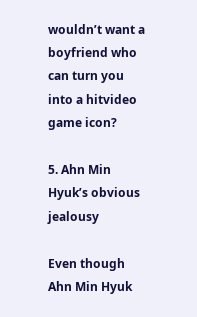wouldn’t want a boyfriend who can turn you into a hitvideo game icon?

5. Ahn Min Hyuk’s obvious jealousy

Even though Ahn Min Hyuk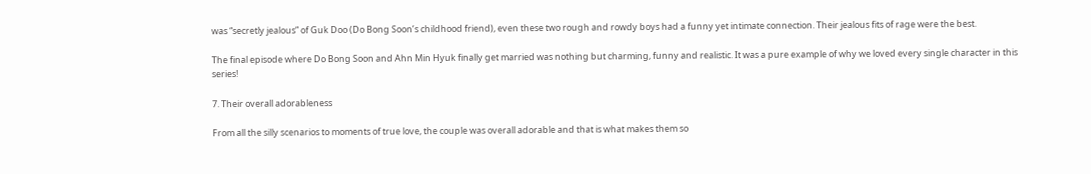was “secretly jealous” of Guk Doo (Do Bong Soon’s childhood friend), even these two rough and rowdy boys had a funny yet intimate connection. Their jealous fits of rage were the best.

The final episode where Do Bong Soon and Ahn Min Hyuk finally get married was nothing but charming, funny and realistic. It was a pure example of why we loved every single character in this series!

7. Their overall adorableness

From all the silly scenarios to moments of true love, the couple was overall adorable and that is what makes them so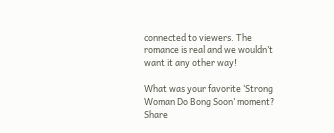connected to viewers. The romance is real and we wouldn’t want it any other way!

What was your favorite ‘Strong Woman Do Bong Soon’ moment? Share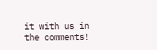it with us in the comments!